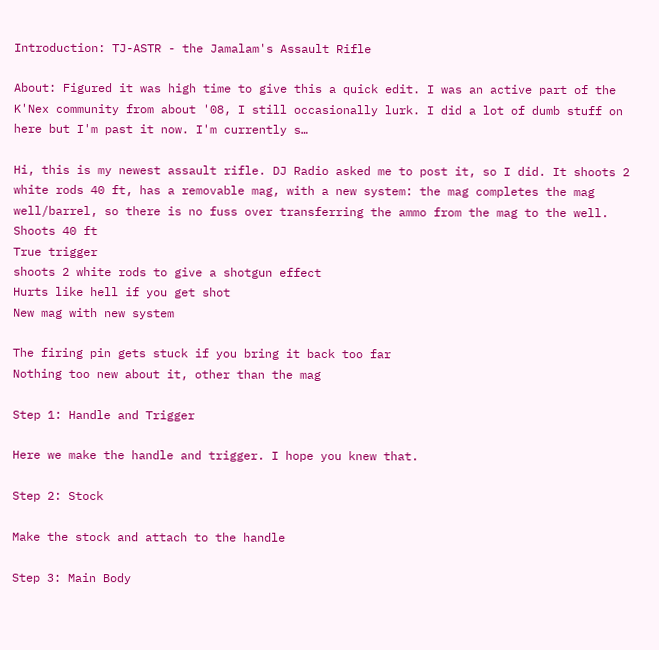Introduction: TJ-ASTR - the Jamalam's Assault Rifle

About: Figured it was high time to give this a quick edit. I was an active part of the K'Nex community from about '08, I still occasionally lurk. I did a lot of dumb stuff on here but I'm past it now. I'm currently s…

Hi, this is my newest assault rifle. DJ Radio asked me to post it, so I did. It shoots 2 white rods 40 ft, has a removable mag, with a new system: the mag completes the mag well/barrel, so there is no fuss over transferring the ammo from the mag to the well.
Shoots 40 ft
True trigger
shoots 2 white rods to give a shotgun effect
Hurts like hell if you get shot
New mag with new system

The firing pin gets stuck if you bring it back too far
Nothing too new about it, other than the mag

Step 1: Handle and Trigger

Here we make the handle and trigger. I hope you knew that.

Step 2: Stock

Make the stock and attach to the handle

Step 3: Main Body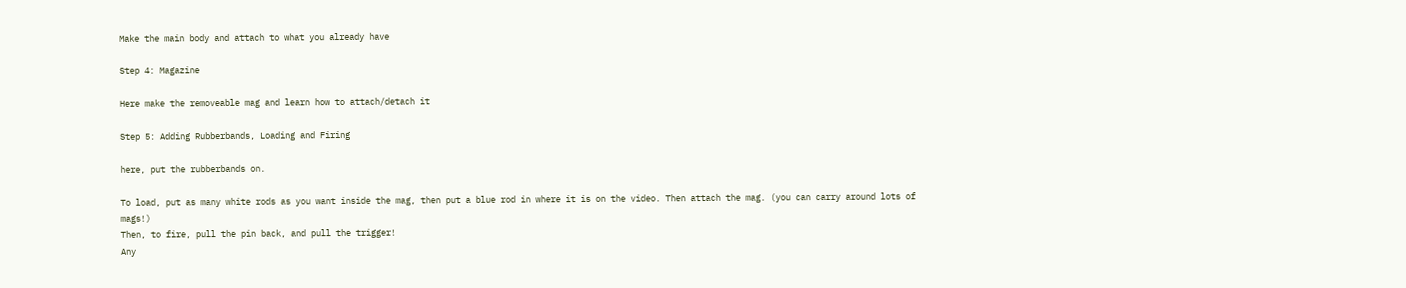Make the main body and attach to what you already have

Step 4: Magazine

Here make the removeable mag and learn how to attach/detach it

Step 5: Adding Rubberbands, Loading and Firing

here, put the rubberbands on.

To load, put as many white rods as you want inside the mag, then put a blue rod in where it is on the video. Then attach the mag. (you can carry around lots of mags!)
Then, to fire, pull the pin back, and pull the trigger!
Any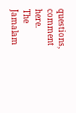questions, comment here.
The Jamalam